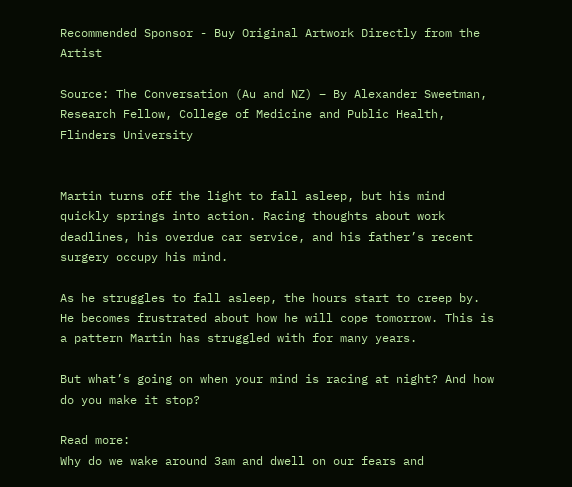Recommended Sponsor - Buy Original Artwork Directly from the Artist

Source: The Conversation (Au and NZ) – By Alexander Sweetman, Research Fellow, College of Medicine and Public Health, Flinders University


Martin turns off the light to fall asleep, but his mind quickly springs into action. Racing thoughts about work deadlines, his overdue car service, and his father’s recent surgery occupy his mind.

As he struggles to fall asleep, the hours start to creep by. He becomes frustrated about how he will cope tomorrow. This is a pattern Martin has struggled with for many years.

But what’s going on when your mind is racing at night? And how do you make it stop?

Read more:
Why do we wake around 3am and dwell on our fears and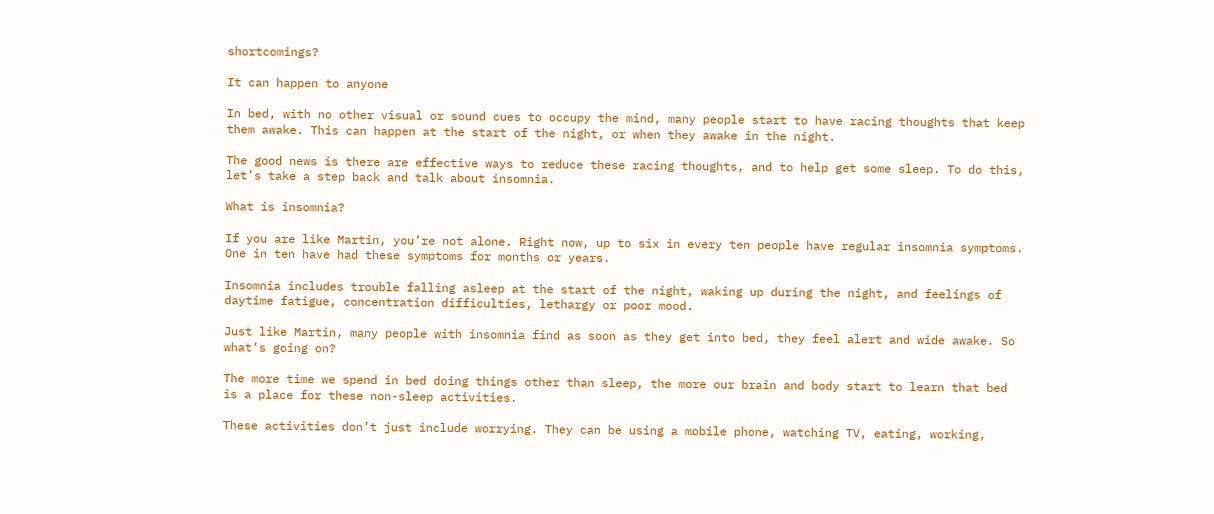shortcomings?

It can happen to anyone

In bed, with no other visual or sound cues to occupy the mind, many people start to have racing thoughts that keep them awake. This can happen at the start of the night, or when they awake in the night.

The good news is there are effective ways to reduce these racing thoughts, and to help get some sleep. To do this, let’s take a step back and talk about insomnia.

What is insomnia?

If you are like Martin, you’re not alone. Right now, up to six in every ten people have regular insomnia symptoms. One in ten have had these symptoms for months or years.

Insomnia includes trouble falling asleep at the start of the night, waking up during the night, and feelings of daytime fatigue, concentration difficulties, lethargy or poor mood.

Just like Martin, many people with insomnia find as soon as they get into bed, they feel alert and wide awake. So what’s going on?

The more time we spend in bed doing things other than sleep, the more our brain and body start to learn that bed is a place for these non-sleep activities.

These activities don’t just include worrying. They can be using a mobile phone, watching TV, eating, working,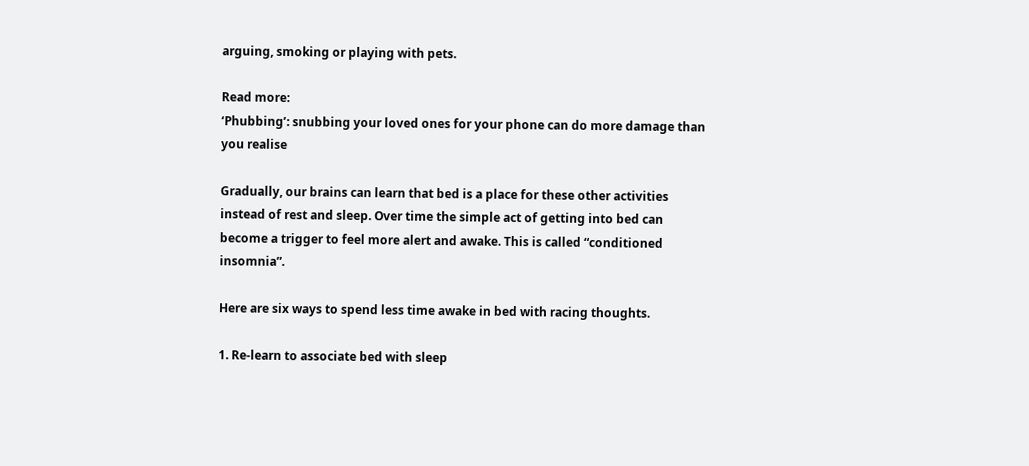arguing, smoking or playing with pets.

Read more:
‘Phubbing’: snubbing your loved ones for your phone can do more damage than you realise

Gradually, our brains can learn that bed is a place for these other activities instead of rest and sleep. Over time the simple act of getting into bed can become a trigger to feel more alert and awake. This is called “conditioned insomnia”.

Here are six ways to spend less time awake in bed with racing thoughts.

1. Re-learn to associate bed with sleep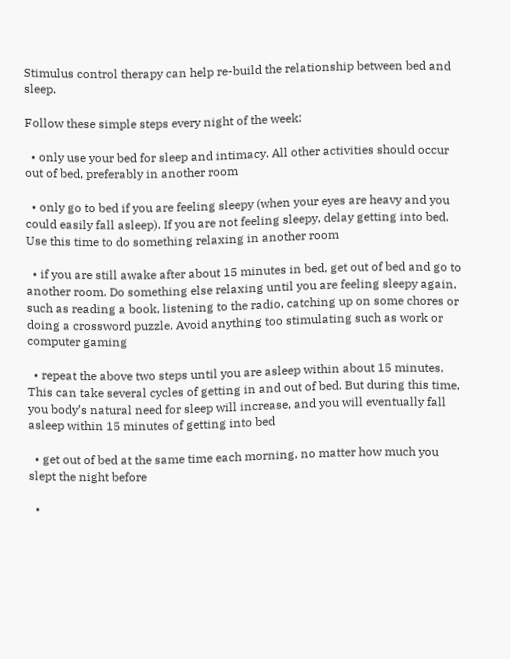Stimulus control therapy can help re-build the relationship between bed and sleep.

Follow these simple steps every night of the week:

  • only use your bed for sleep and intimacy. All other activities should occur out of bed, preferably in another room

  • only go to bed if you are feeling sleepy (when your eyes are heavy and you could easily fall asleep). If you are not feeling sleepy, delay getting into bed. Use this time to do something relaxing in another room

  • if you are still awake after about 15 minutes in bed, get out of bed and go to another room. Do something else relaxing until you are feeling sleepy again, such as reading a book, listening to the radio, catching up on some chores or doing a crossword puzzle. Avoid anything too stimulating such as work or computer gaming

  • repeat the above two steps until you are asleep within about 15 minutes. This can take several cycles of getting in and out of bed. But during this time, you body’s natural need for sleep will increase, and you will eventually fall asleep within 15 minutes of getting into bed

  • get out of bed at the same time each morning, no matter how much you slept the night before

  •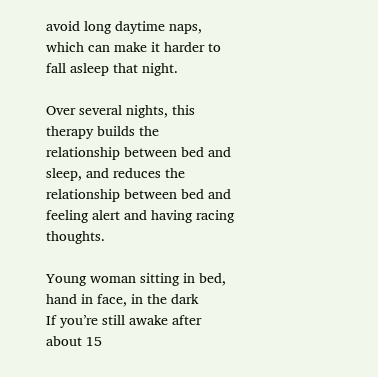avoid long daytime naps, which can make it harder to fall asleep that night.

Over several nights, this therapy builds the relationship between bed and sleep, and reduces the relationship between bed and feeling alert and having racing thoughts.

Young woman sitting in bed, hand in face, in the dark
If you’re still awake after about 15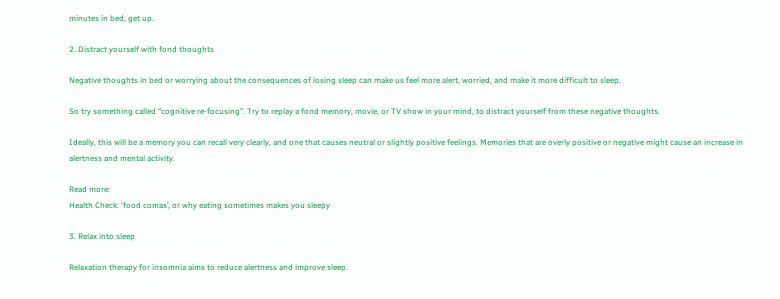minutes in bed, get up.

2. Distract yourself with fond thoughts

Negative thoughts in bed or worrying about the consequences of losing sleep can make us feel more alert, worried, and make it more difficult to sleep.

So try something called “cognitive re-focusing”. Try to replay a fond memory, movie, or TV show in your mind, to distract yourself from these negative thoughts.

Ideally, this will be a memory you can recall very clearly, and one that causes neutral or slightly positive feelings. Memories that are overly positive or negative might cause an increase in alertness and mental activity.

Read more:
Health Check: ‘food comas’, or why eating sometimes makes you sleepy

3. Relax into sleep

Relaxation therapy for insomnia aims to reduce alertness and improve sleep.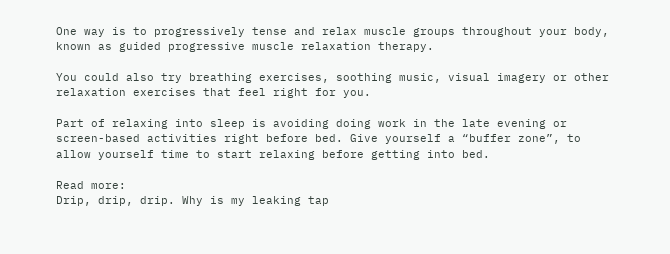One way is to progressively tense and relax muscle groups throughout your body, known as guided progressive muscle relaxation therapy.

You could also try breathing exercises, soothing music, visual imagery or other relaxation exercises that feel right for you.

Part of relaxing into sleep is avoiding doing work in the late evening or screen-based activities right before bed. Give yourself a “buffer zone”, to allow yourself time to start relaxing before getting into bed.

Read more:
Drip, drip, drip. Why is my leaking tap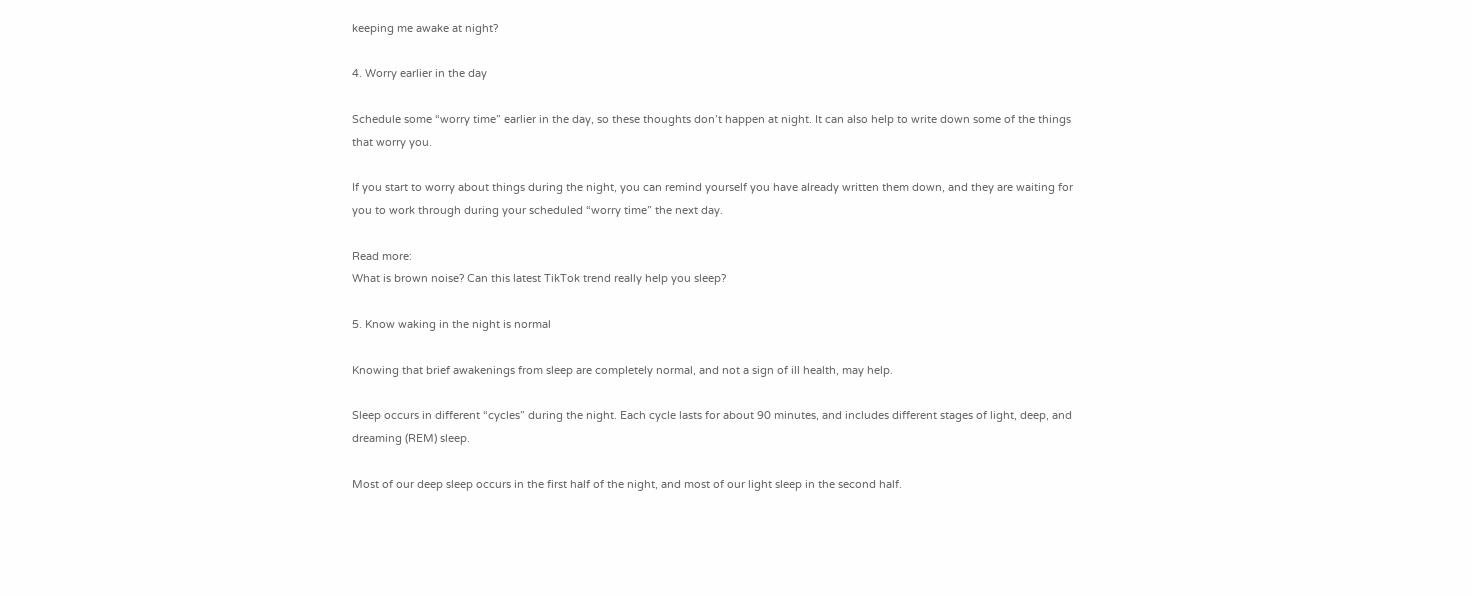keeping me awake at night?

4. Worry earlier in the day

Schedule some “worry time” earlier in the day, so these thoughts don’t happen at night. It can also help to write down some of the things that worry you.

If you start to worry about things during the night, you can remind yourself you have already written them down, and they are waiting for you to work through during your scheduled “worry time” the next day.

Read more:
What is brown noise? Can this latest TikTok trend really help you sleep?

5. Know waking in the night is normal

Knowing that brief awakenings from sleep are completely normal, and not a sign of ill health, may help.

Sleep occurs in different “cycles” during the night. Each cycle lasts for about 90 minutes, and includes different stages of light, deep, and dreaming (REM) sleep.

Most of our deep sleep occurs in the first half of the night, and most of our light sleep in the second half.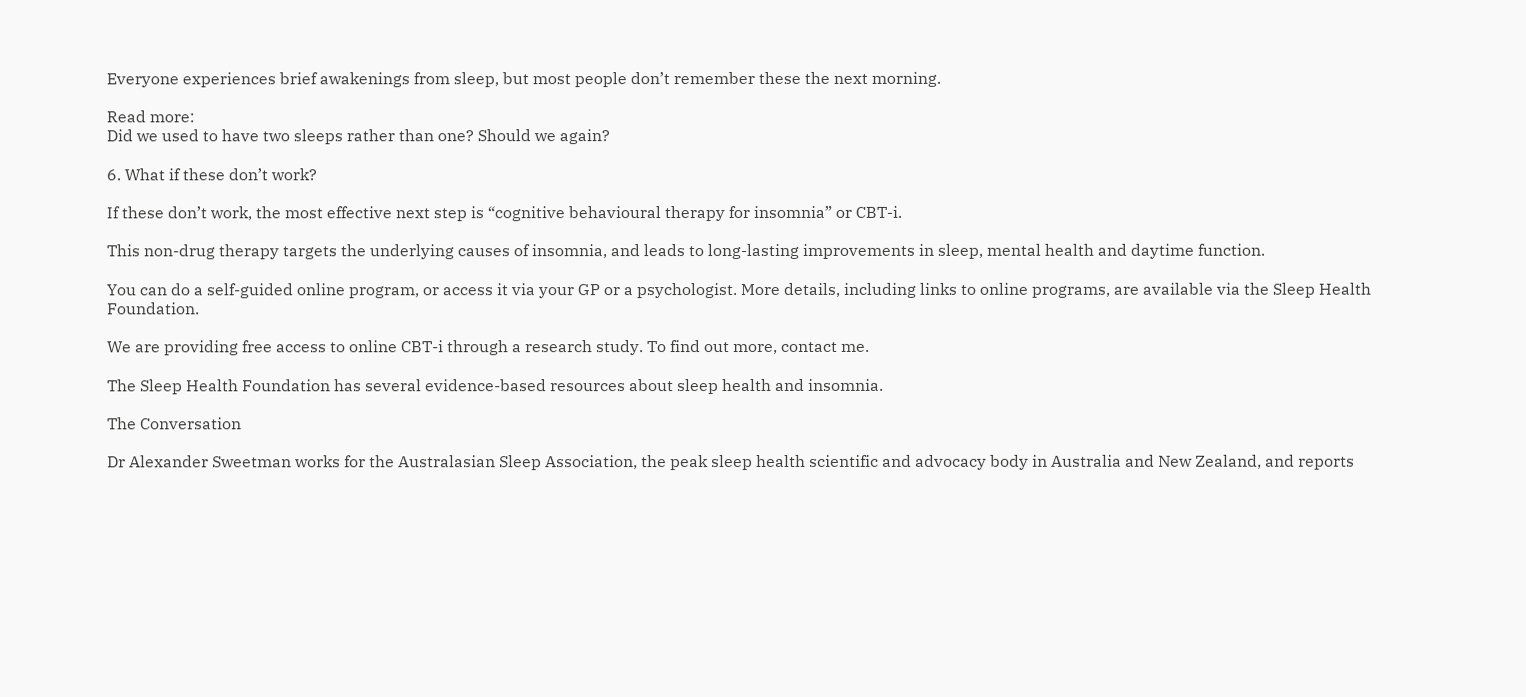Everyone experiences brief awakenings from sleep, but most people don’t remember these the next morning.

Read more:
Did we used to have two sleeps rather than one? Should we again?

6. What if these don’t work?

If these don’t work, the most effective next step is “cognitive behavioural therapy for insomnia” or CBT-i.

This non-drug therapy targets the underlying causes of insomnia, and leads to long-lasting improvements in sleep, mental health and daytime function.

You can do a self-guided online program, or access it via your GP or a psychologist. More details, including links to online programs, are available via the Sleep Health Foundation.

We are providing free access to online CBT-i through a research study. To find out more, contact me.

The Sleep Health Foundation has several evidence-based resources about sleep health and insomnia.

The Conversation

Dr Alexander Sweetman works for the Australasian Sleep Association, the peak sleep health scientific and advocacy body in Australia and New Zealand, and reports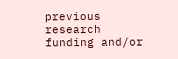previous research funding and/or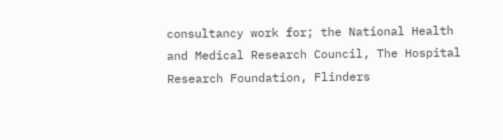consultancy work for; the National Health and Medical Research Council, The Hospital Research Foundation, Flinders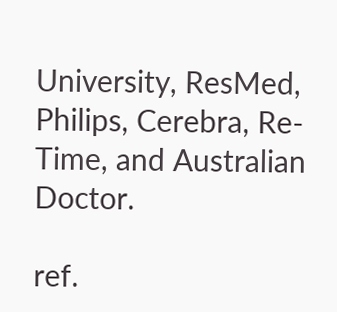University, ResMed, Philips, Cerebra, Re-Time, and Australian Doctor.

ref.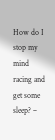How do I stop my mind racing and get some sleep? –